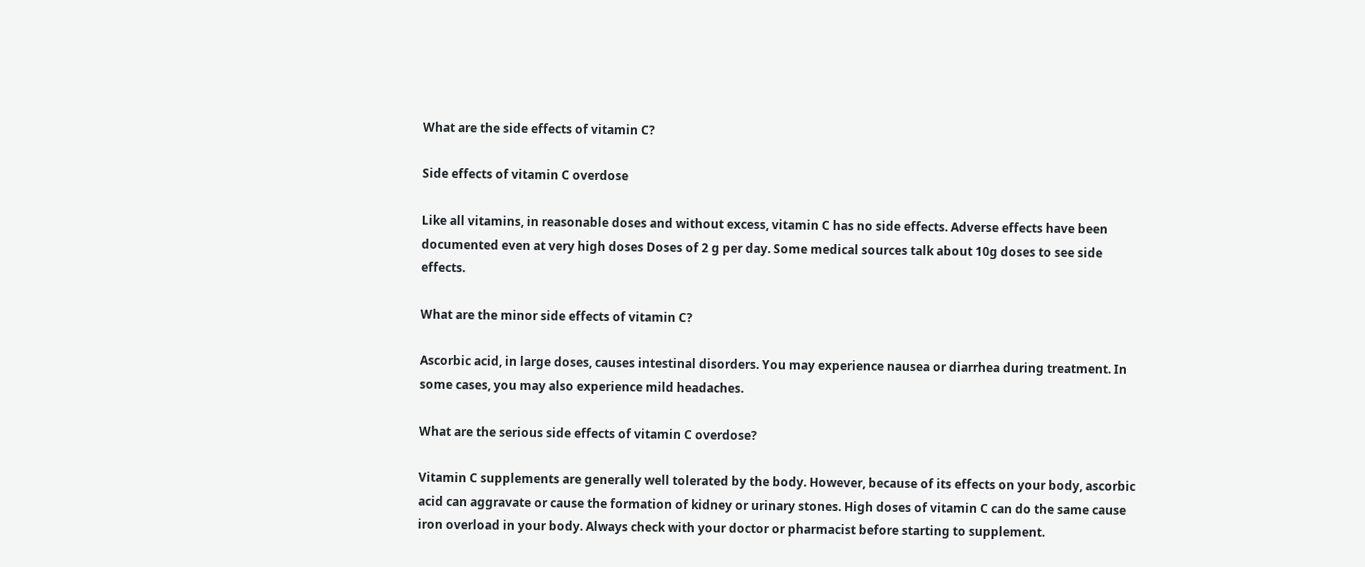What are the side effects of vitamin C?

Side effects of vitamin C overdose

Like all vitamins, in reasonable doses and without excess, vitamin C has no side effects. Adverse effects have been documented even at very high doses Doses of 2 g per day. Some medical sources talk about 10g doses to see side effects.

What are the minor side effects of vitamin C?

Ascorbic acid, in large doses, causes intestinal disorders. You may experience nausea or diarrhea during treatment. In some cases, you may also experience mild headaches.

What are the serious side effects of vitamin C overdose?

Vitamin C supplements are generally well tolerated by the body. However, because of its effects on your body, ascorbic acid can aggravate or cause the formation of kidney or urinary stones. High doses of vitamin C can do the same cause iron overload in your body. Always check with your doctor or pharmacist before starting to supplement.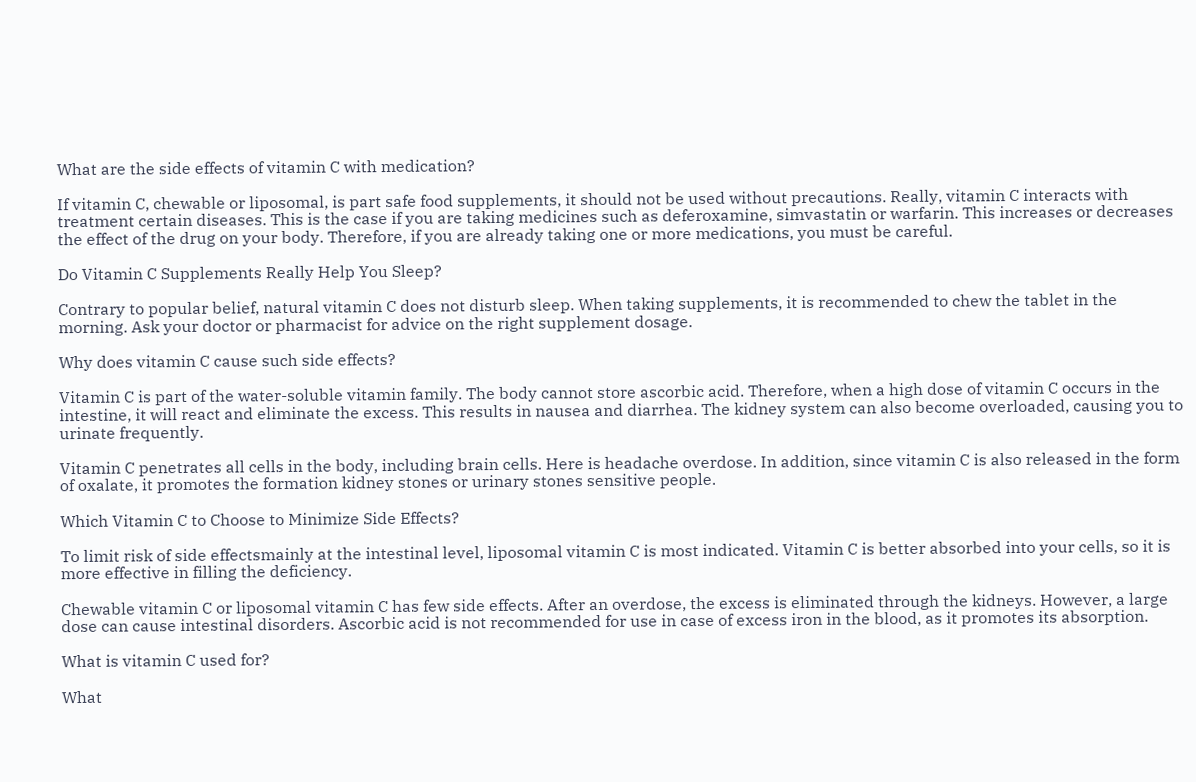What are the side effects of vitamin C with medication?

If vitamin C, chewable or liposomal, is part safe food supplements, it should not be used without precautions. Really, vitamin C interacts with treatment certain diseases. This is the case if you are taking medicines such as deferoxamine, simvastatin or warfarin. This increases or decreases the effect of the drug on your body. Therefore, if you are already taking one or more medications, you must be careful.

Do Vitamin C Supplements Really Help You Sleep?

Contrary to popular belief, natural vitamin C does not disturb sleep. When taking supplements, it is recommended to chew the tablet in the morning. Ask your doctor or pharmacist for advice on the right supplement dosage.

Why does vitamin C cause such side effects?

Vitamin C is part of the water-soluble vitamin family. The body cannot store ascorbic acid. Therefore, when a high dose of vitamin C occurs in the intestine, it will react and eliminate the excess. This results in nausea and diarrhea. The kidney system can also become overloaded, causing you to urinate frequently.

Vitamin C penetrates all cells in the body, including brain cells. Here is headache overdose. In addition, since vitamin C is also released in the form of oxalate, it promotes the formation kidney stones or urinary stones sensitive people.

Which Vitamin C to Choose to Minimize Side Effects?

To limit risk of side effectsmainly at the intestinal level, liposomal vitamin C is most indicated. Vitamin C is better absorbed into your cells, so it is more effective in filling the deficiency.

Chewable vitamin C or liposomal vitamin C has few side effects. After an overdose, the excess is eliminated through the kidneys. However, a large dose can cause intestinal disorders. Ascorbic acid is not recommended for use in case of excess iron in the blood, as it promotes its absorption.

What is vitamin C used for?

What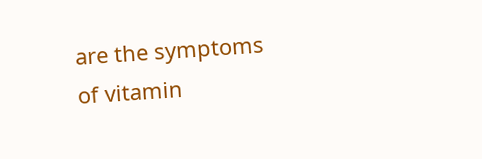are the symptoms of vitamin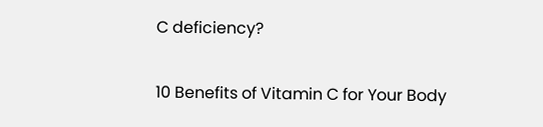C deficiency?

10 Benefits of Vitamin C for Your Body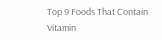Top 9 Foods That Contain Vitamin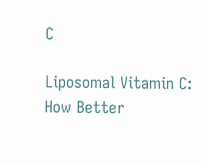C

Liposomal Vitamin C: How Better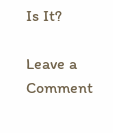Is It?

Leave a Comment